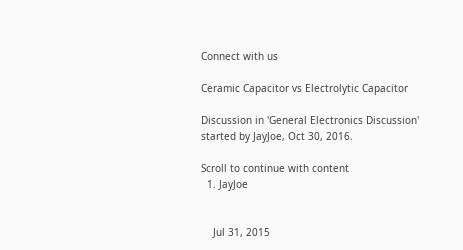Connect with us

Ceramic Capacitor vs Electrolytic Capacitor

Discussion in 'General Electronics Discussion' started by JayJoe, Oct 30, 2016.

Scroll to continue with content
  1. JayJoe


    Jul 31, 2015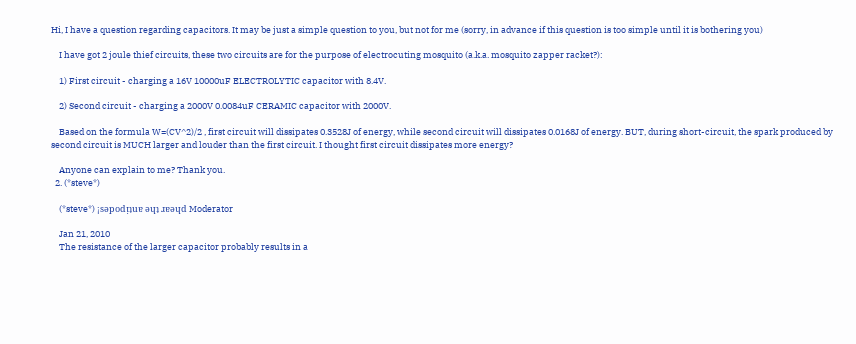Hi, I have a question regarding capacitors. It may be just a simple question to you, but not for me (sorry, in advance if this question is too simple until it is bothering you)

    I have got 2 joule thief circuits, these two circuits are for the purpose of electrocuting mosquito (a.k.a. mosquito zapper racket?):

    1) First circuit - charging a 16V 10000uF ELECTROLYTIC capacitor with 8.4V.

    2) Second circuit - charging a 2000V 0.0084uF CERAMIC capacitor with 2000V.

    Based on the formula W=(CV^2)/2 , first circuit will dissipates 0.3528J of energy, while second circuit will dissipates 0.0168J of energy. BUT, during short-circuit, the spark produced by second circuit is MUCH larger and louder than the first circuit. I thought first circuit dissipates more energy?

    Anyone can explain to me? Thank you.
  2. (*steve*)

    (*steve*) ¡sǝpodᴉʇuɐ ǝɥʇ ɹɐǝɥd Moderator

    Jan 21, 2010
    The resistance of the larger capacitor probably results in a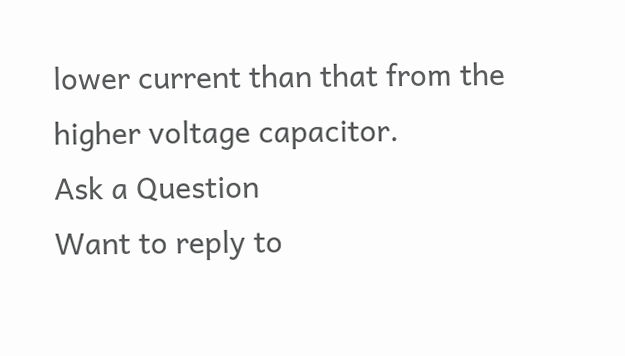lower current than that from the higher voltage capacitor.
Ask a Question
Want to reply to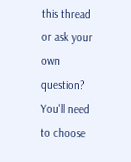this thread or ask your own question?
You'll need to choose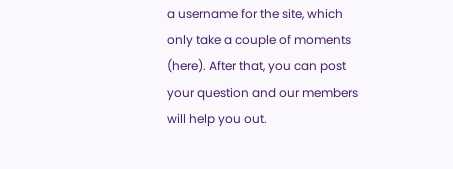a username for the site, which only take a couple of moments (here). After that, you can post your question and our members will help you out.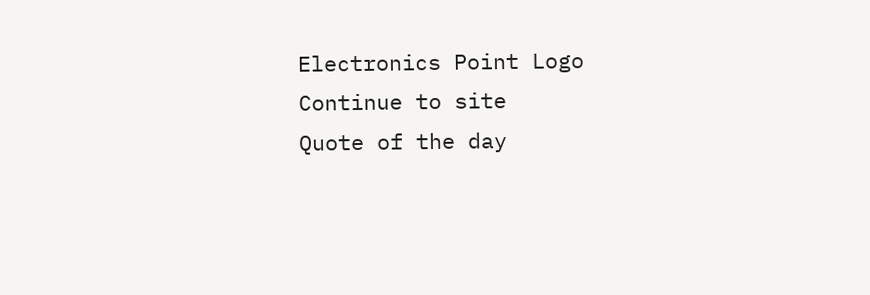Electronics Point Logo
Continue to site
Quote of the day